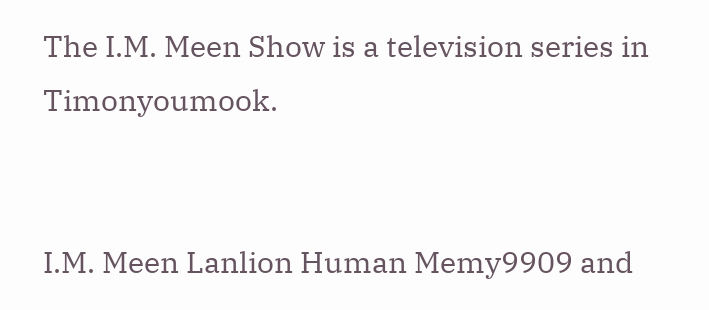The I.M. Meen Show is a television series in Timonyoumook.


I.M. Meen Lanlion Human Memy9909 and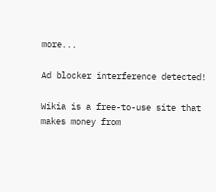more...

Ad blocker interference detected!

Wikia is a free-to-use site that makes money from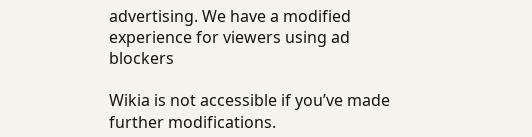advertising. We have a modified experience for viewers using ad blockers

Wikia is not accessible if you’ve made further modifications.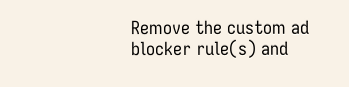Remove the custom ad blocker rule(s) and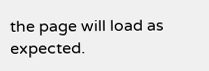the page will load as expected.